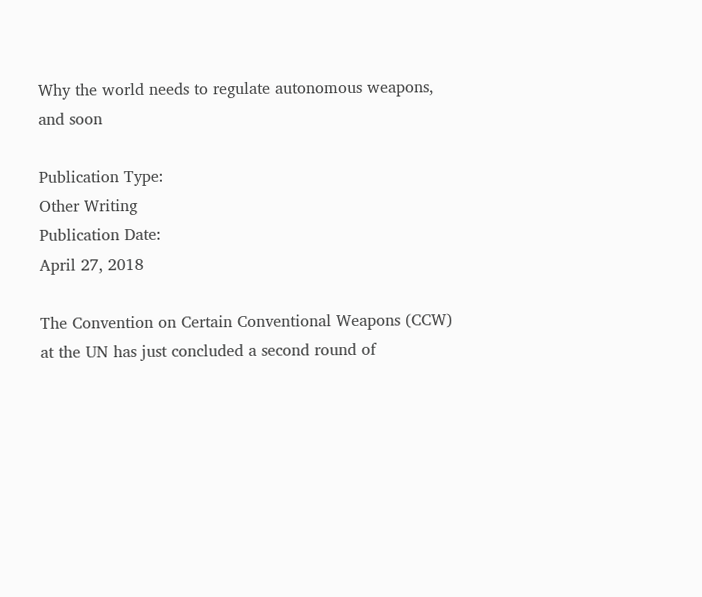Why the world needs to regulate autonomous weapons, and soon

Publication Type:
Other Writing
Publication Date:
April 27, 2018

The Convention on Certain Conventional Weapons (CCW) at the UN has just concluded a second round of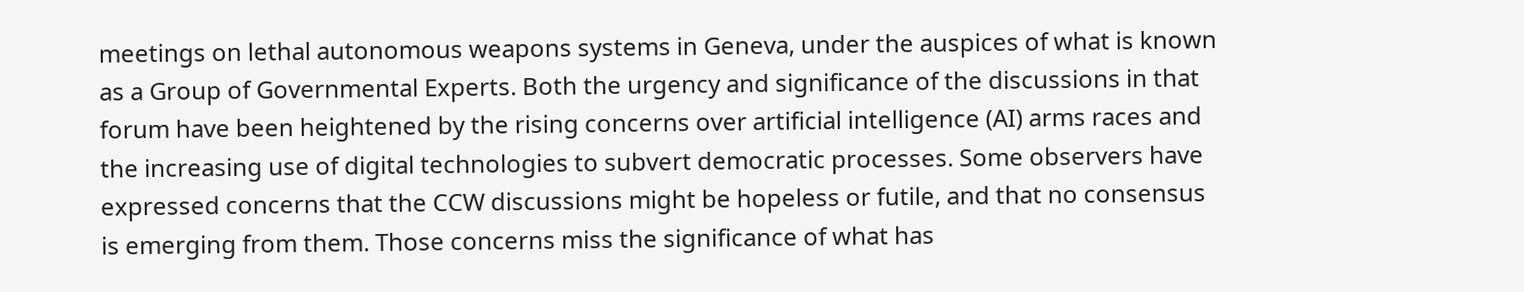meetings on lethal autonomous weapons systems in Geneva, under the auspices of what is known as a Group of Governmental Experts. Both the urgency and significance of the discussions in that forum have been heightened by the rising concerns over artificial intelligence (AI) arms races and the increasing use of digital technologies to subvert democratic processes. Some observers have expressed concerns that the CCW discussions might be hopeless or futile, and that no consensus is emerging from them. Those concerns miss the significance of what has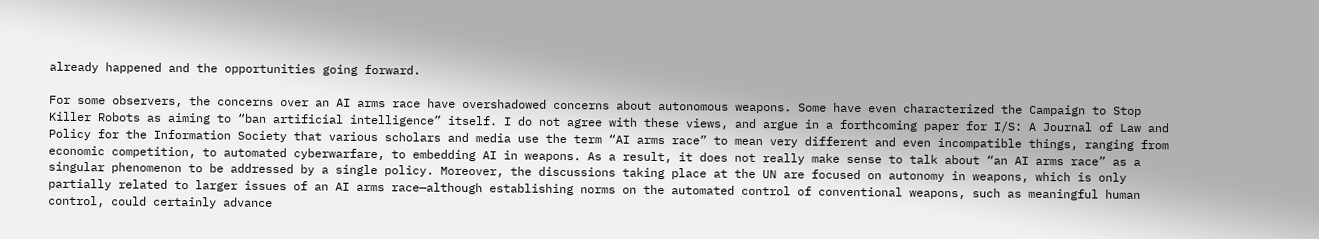already happened and the opportunities going forward.

For some observers, the concerns over an AI arms race have overshadowed concerns about autonomous weapons. Some have even characterized the Campaign to Stop Killer Robots as aiming to “ban artificial intelligence” itself. I do not agree with these views, and argue in a forthcoming paper for I/S: A Journal of Law and Policy for the Information Society that various scholars and media use the term “AI arms race” to mean very different and even incompatible things, ranging from economic competition, to automated cyberwarfare, to embedding AI in weapons. As a result, it does not really make sense to talk about “an AI arms race” as a singular phenomenon to be addressed by a single policy. Moreover, the discussions taking place at the UN are focused on autonomy in weapons, which is only partially related to larger issues of an AI arms race—although establishing norms on the automated control of conventional weapons, such as meaningful human control, could certainly advance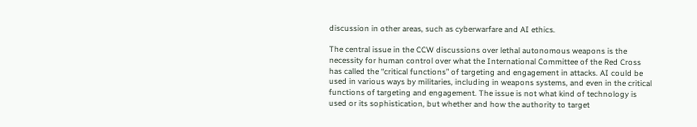discussion in other areas, such as cyberwarfare and AI ethics.

The central issue in the CCW discussions over lethal autonomous weapons is the necessity for human control over what the International Committee of the Red Cross has called the “critical functions” of targeting and engagement in attacks. AI could be used in various ways by militaries, including in weapons systems, and even in the critical functions of targeting and engagement. The issue is not what kind of technology is used or its sophistication, but whether and how the authority to target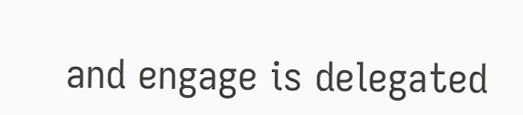and engage is delegated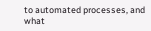to automated processes, and what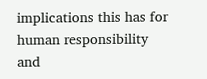implications this has for human responsibility and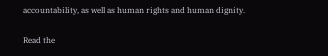accountability, as well as human rights and human dignity.

Read the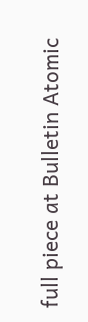full piece at Bulletin Atomic